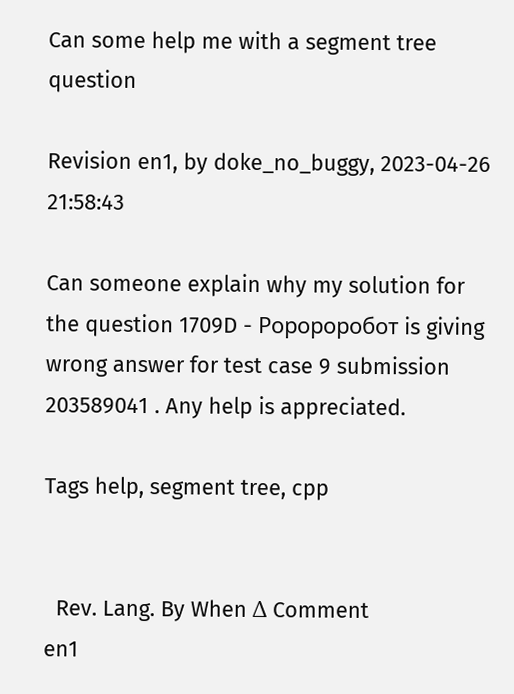Can some help me with a segment tree question

Revision en1, by doke_no_buggy, 2023-04-26 21:58:43

Can someone explain why my solution for the question 1709D - Роророробот is giving wrong answer for test case 9 submission 203589041 . Any help is appreciated.

Tags help, segment tree, cpp


  Rev. Lang. By When Δ Comment
en1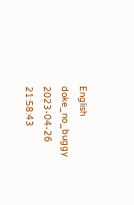English doke_no_buggy 2023-04-26 21:58:43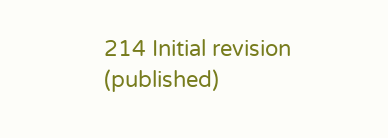214 Initial revision (published)